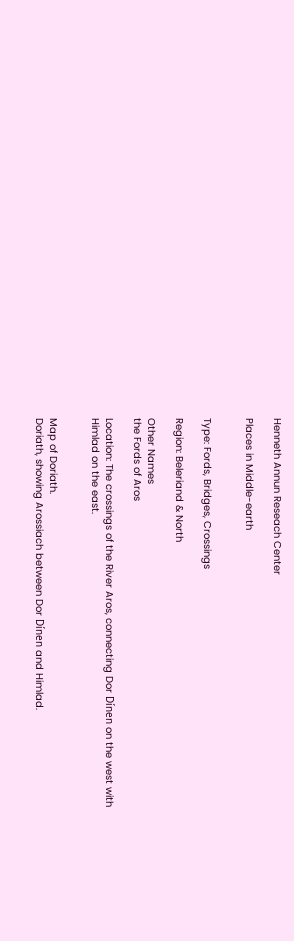Henneth Annun Reseach Center

Places in Middle-earth


Type: Fords, Bridges, Crossings

Region: Beleriand & North

Other Names
the Fords of Aros

Location: The crossings of the River Aros, connecting Dor Dínen on the west with Himlad on the east.


Map of Doriath.
Doriath, showing Arossiach between Dor Dínen and Himlad.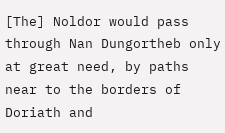[The] Noldor would pass through Nan Dungortheb only at great need, by paths near to the borders of Doriath and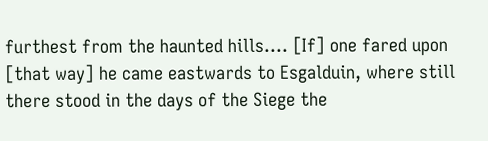furthest from the haunted hills.... [If] one fared upon [that way] he came eastwards to Esgalduin, where still there stood in the days of the Siege the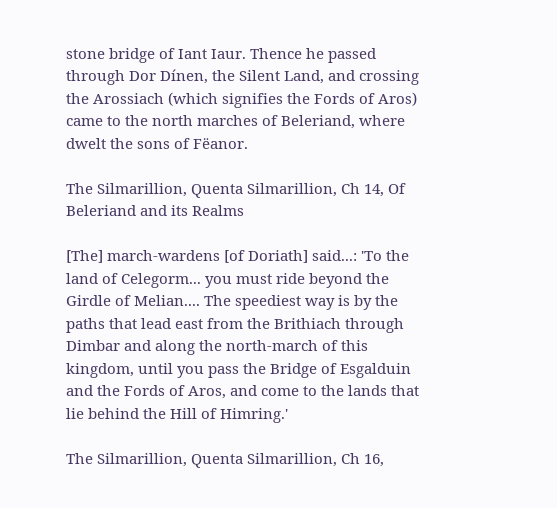stone bridge of Iant Iaur. Thence he passed through Dor Dínen, the Silent Land, and crossing the Arossiach (which signifies the Fords of Aros) came to the north marches of Beleriand, where dwelt the sons of Fëanor.

The Silmarillion, Quenta Silmarillion, Ch 14, Of Beleriand and its Realms

[The] march-wardens [of Doriath] said...: 'To the land of Celegorm... you must ride beyond the Girdle of Melian.... The speediest way is by the paths that lead east from the Brithiach through Dimbar and along the north-march of this kingdom, until you pass the Bridge of Esgalduin and the Fords of Aros, and come to the lands that lie behind the Hill of Himring.'

The Silmarillion, Quenta Silmarillion, Ch 16,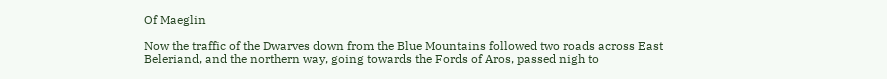Of Maeglin

Now the traffic of the Dwarves down from the Blue Mountains followed two roads across East Beleriand, and the northern way, going towards the Fords of Aros, passed nigh to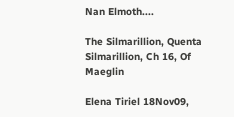Nan Elmoth....

The Silmarillion, Quenta Silmarillion, Ch 16, Of Maeglin

Elena Tiriel 18Nov09,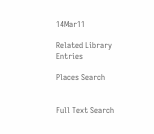14Mar11

Related Library Entries

Places Search


Full Text Search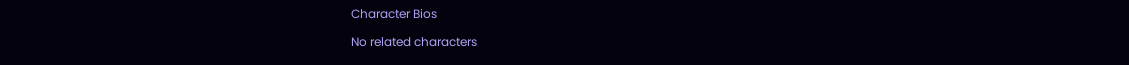Character Bios

No related characters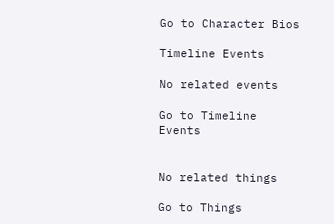Go to Character Bios

Timeline Events

No related events

Go to Timeline Events


No related things

Go to Things